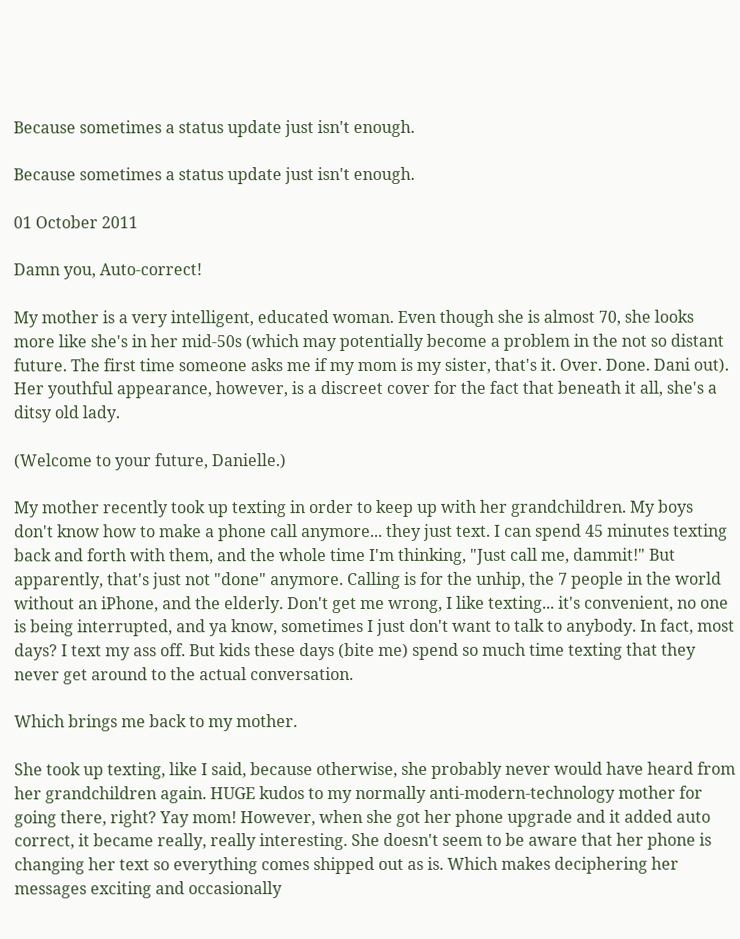Because sometimes a status update just isn't enough.

Because sometimes a status update just isn't enough.

01 October 2011

Damn you, Auto-correct!

My mother is a very intelligent, educated woman. Even though she is almost 70, she looks more like she's in her mid-50s (which may potentially become a problem in the not so distant future. The first time someone asks me if my mom is my sister, that's it. Over. Done. Dani out). Her youthful appearance, however, is a discreet cover for the fact that beneath it all, she's a ditsy old lady.

(Welcome to your future, Danielle.)

My mother recently took up texting in order to keep up with her grandchildren. My boys don't know how to make a phone call anymore... they just text. I can spend 45 minutes texting back and forth with them, and the whole time I'm thinking, "Just call me, dammit!" But apparently, that's just not "done" anymore. Calling is for the unhip, the 7 people in the world without an iPhone, and the elderly. Don't get me wrong, I like texting... it's convenient, no one is being interrupted, and ya know, sometimes I just don't want to talk to anybody. In fact, most days? I text my ass off. But kids these days (bite me) spend so much time texting that they never get around to the actual conversation.

Which brings me back to my mother.

She took up texting, like I said, because otherwise, she probably never would have heard from her grandchildren again. HUGE kudos to my normally anti-modern-technology mother for going there, right? Yay mom! However, when she got her phone upgrade and it added auto correct, it became really, really interesting. She doesn't seem to be aware that her phone is changing her text so everything comes shipped out as is. Which makes deciphering her messages exciting and occasionally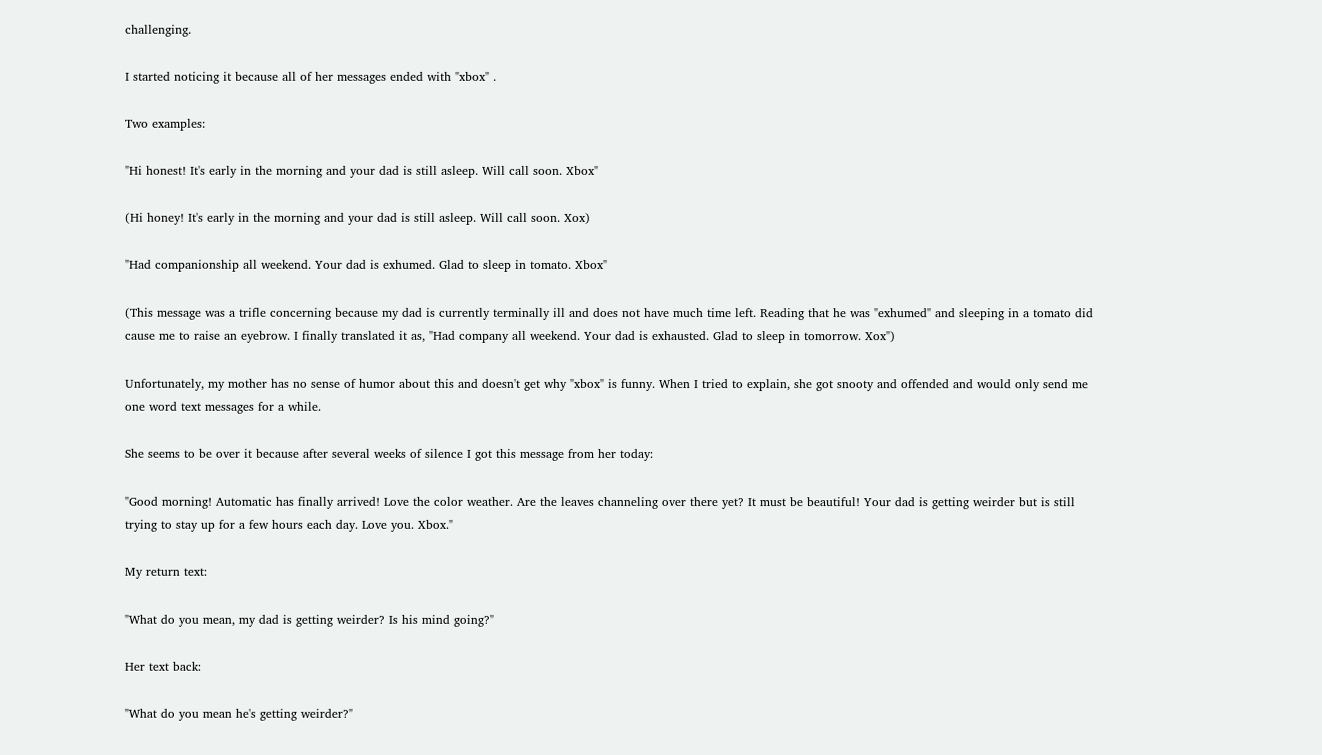challenging.

I started noticing it because all of her messages ended with "xbox" .

Two examples:

"Hi honest! It's early in the morning and your dad is still asleep. Will call soon. Xbox"

(Hi honey! It's early in the morning and your dad is still asleep. Will call soon. Xox)

"Had companionship all weekend. Your dad is exhumed. Glad to sleep in tomato. Xbox"

(This message was a trifle concerning because my dad is currently terminally ill and does not have much time left. Reading that he was "exhumed" and sleeping in a tomato did cause me to raise an eyebrow. I finally translated it as, "Had company all weekend. Your dad is exhausted. Glad to sleep in tomorrow. Xox")

Unfortunately, my mother has no sense of humor about this and doesn't get why "xbox" is funny. When I tried to explain, she got snooty and offended and would only send me one word text messages for a while.

She seems to be over it because after several weeks of silence I got this message from her today:

"Good morning! Automatic has finally arrived! Love the color weather. Are the leaves channeling over there yet? It must be beautiful! Your dad is getting weirder but is still trying to stay up for a few hours each day. Love you. Xbox."

My return text:

"What do you mean, my dad is getting weirder? Is his mind going?"

Her text back:

"What do you mean he's getting weirder?"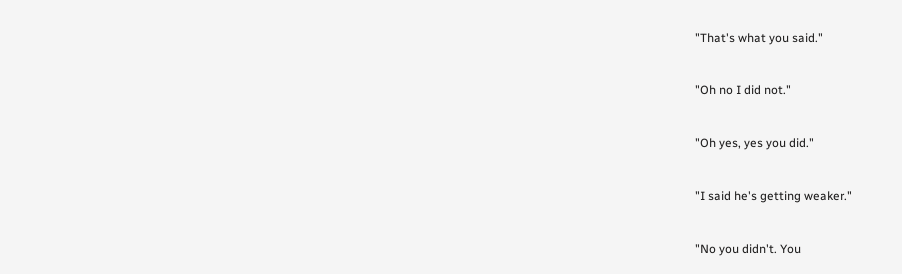"That's what you said."


"Oh no I did not."


"Oh yes, yes you did."


"I said he's getting weaker."


"No you didn't. You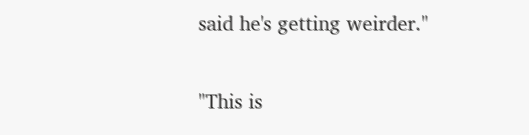said he's getting weirder."


"This is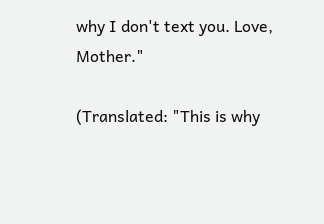why I don't text you. Love, Mother."

(Translated: "This is why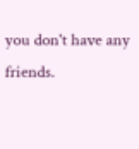you don't have any friends.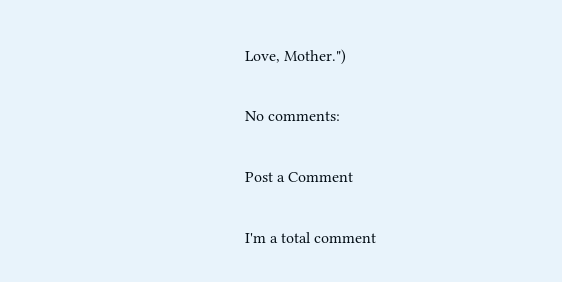Love, Mother.")

No comments:

Post a Comment

I'm a total comment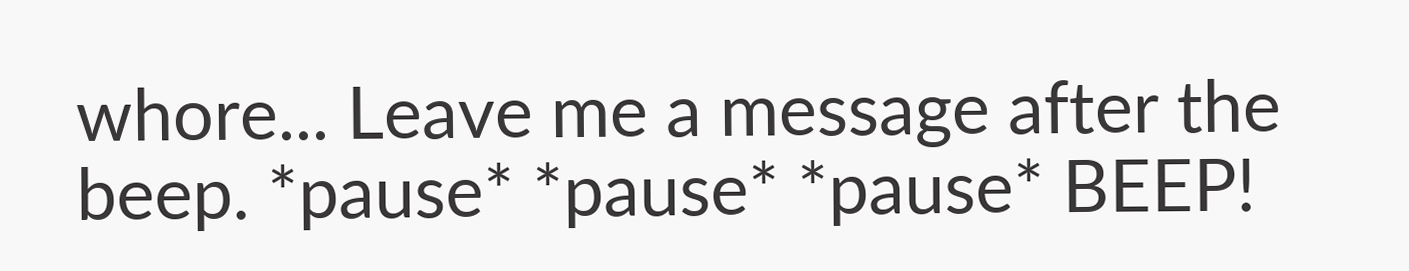whore... Leave me a message after the beep. *pause* *pause* *pause* BEEP!